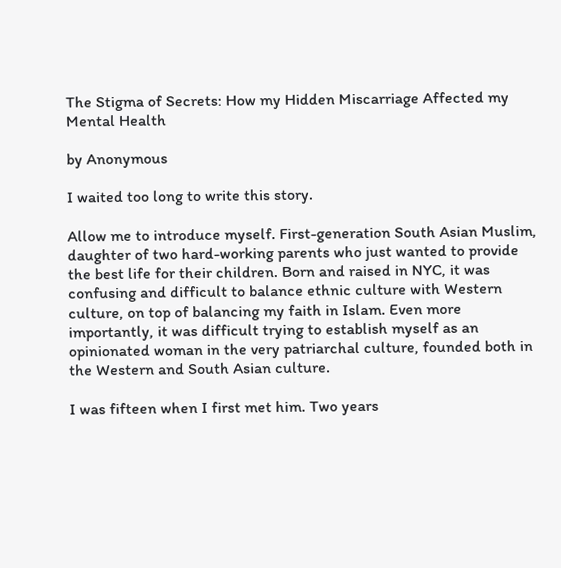The Stigma of Secrets: How my Hidden Miscarriage Affected my Mental Health

by Anonymous

I waited too long to write this story.

Allow me to introduce myself. First-generation South Asian Muslim, daughter of two hard-working parents who just wanted to provide the best life for their children. Born and raised in NYC, it was confusing and difficult to balance ethnic culture with Western culture, on top of balancing my faith in Islam. Even more importantly, it was difficult trying to establish myself as an opinionated woman in the very patriarchal culture, founded both in the Western and South Asian culture.

I was fifteen when I first met him. Two years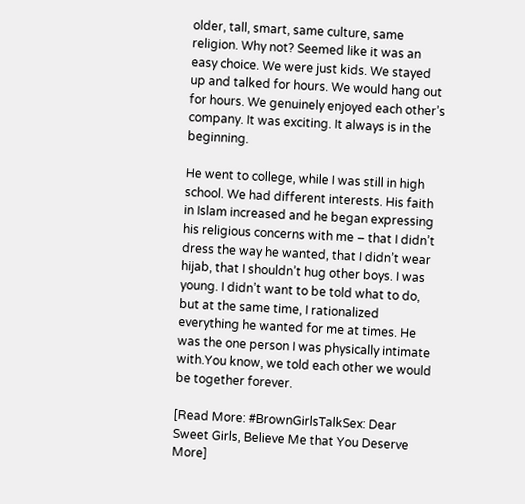older, tall, smart, same culture, same religion. Why not? Seemed like it was an easy choice. We were just kids. We stayed up and talked for hours. We would hang out for hours. We genuinely enjoyed each other’s company. It was exciting. It always is in the beginning.

He went to college, while I was still in high school. We had different interests. His faith in Islam increased and he began expressing his religious concerns with me – that I didn’t dress the way he wanted, that I didn’t wear hijab, that I shouldn’t hug other boys. I was young. I didn’t want to be told what to do, but at the same time, I rationalized everything he wanted for me at times. He was the one person I was physically intimate with.You know, we told each other we would be together forever.

[Read More: #BrownGirlsTalkSex: Dear Sweet Girls, Believe Me that You Deserve More]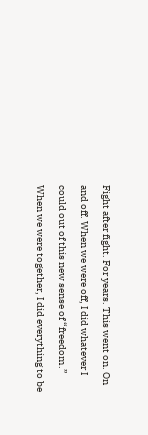Fight after fight. For years. This went on. On and off. When we were off, I did whatever I could out of this new sense of “freedom.” When we were together, I did everything to be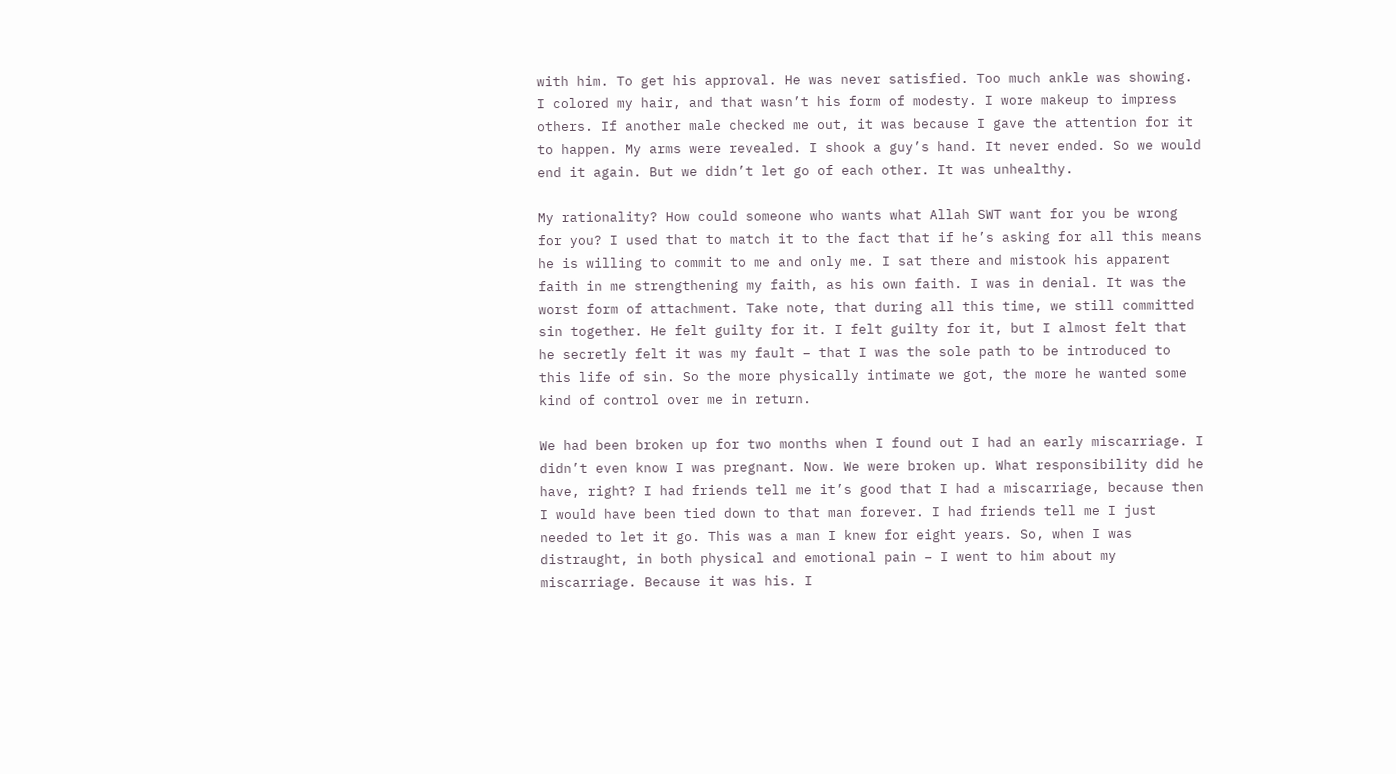with him. To get his approval. He was never satisfied. Too much ankle was showing. I colored my hair, and that wasn’t his form of modesty. I wore makeup to impress others. If another male checked me out, it was because I gave the attention for it to happen. My arms were revealed. I shook a guy’s hand. It never ended. So we would end it again. But we didn’t let go of each other. It was unhealthy.

My rationality? How could someone who wants what Allah SWT want for you be wrong for you? I used that to match it to the fact that if he’s asking for all this means he is willing to commit to me and only me. I sat there and mistook his apparent faith in me strengthening my faith, as his own faith. I was in denial. It was the worst form of attachment. Take note, that during all this time, we still committed sin together. He felt guilty for it. I felt guilty for it, but I almost felt that he secretly felt it was my fault – that I was the sole path to be introduced to this life of sin. So the more physically intimate we got, the more he wanted some kind of control over me in return.

We had been broken up for two months when I found out I had an early miscarriage. I didn’t even know I was pregnant. Now. We were broken up. What responsibility did he have, right? I had friends tell me it’s good that I had a miscarriage, because then I would have been tied down to that man forever. I had friends tell me I just needed to let it go. This was a man I knew for eight years. So, when I was distraught, in both physical and emotional pain – I went to him about my miscarriage. Because it was his. I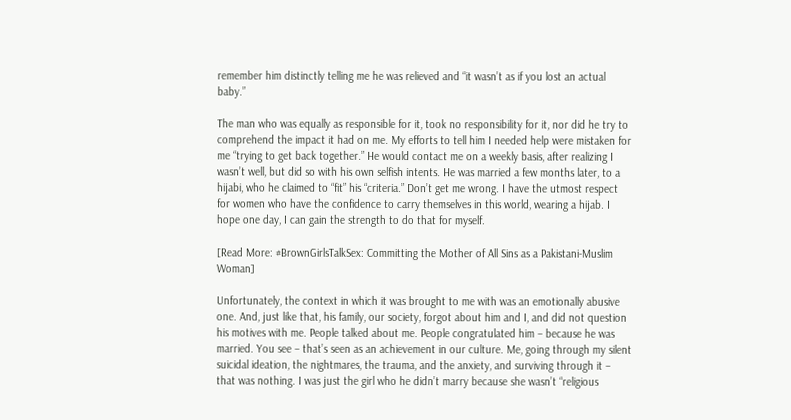remember him distinctly telling me he was relieved and “it wasn’t as if you lost an actual baby.”

The man who was equally as responsible for it, took no responsibility for it, nor did he try to comprehend the impact it had on me. My efforts to tell him I needed help were mistaken for me “trying to get back together.” He would contact me on a weekly basis, after realizing I wasn’t well, but did so with his own selfish intents. He was married a few months later, to a hijabi, who he claimed to “fit” his “criteria.” Don’t get me wrong. I have the utmost respect for women who have the confidence to carry themselves in this world, wearing a hijab. I hope one day, I can gain the strength to do that for myself.

[Read More: #BrownGirlsTalkSex: Committing the Mother of All Sins as a Pakistani-Muslim Woman]

Unfortunately, the context in which it was brought to me with was an emotionally abusive one. And, just like that, his family, our society, forgot about him and I, and did not question his motives with me. People talked about me. People congratulated him – because he was married. You see – that’s seen as an achievement in our culture. Me, going through my silent suicidal ideation, the nightmares, the trauma, and the anxiety, and surviving through it – that was nothing. I was just the girl who he didn’t marry because she wasn’t “religious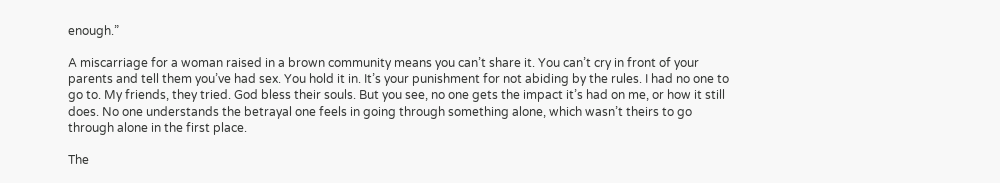enough.”

A miscarriage for a woman raised in a brown community means you can’t share it. You can’t cry in front of your parents and tell them you’ve had sex. You hold it in. It’s your punishment for not abiding by the rules. I had no one to go to. My friends, they tried. God bless their souls. But you see, no one gets the impact it’s had on me, or how it still does. No one understands the betrayal one feels in going through something alone, which wasn’t theirs to go through alone in the first place.

The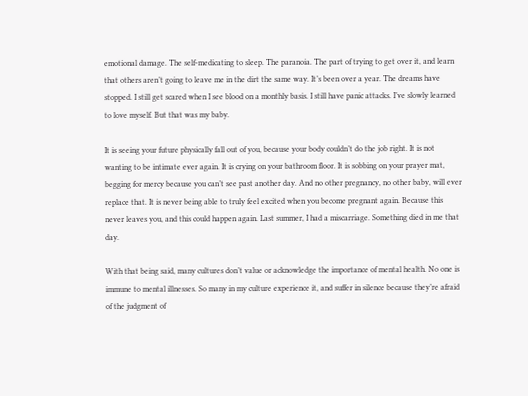emotional damage. The self-medicating to sleep. The paranoia. The part of trying to get over it, and learn that others aren’t going to leave me in the dirt the same way. It’s been over a year. The dreams have stopped. I still get scared when I see blood on a monthly basis. I still have panic attacks. I’ve slowly learned to love myself. But that was my baby.

It is seeing your future physically fall out of you, because your body couldn’t do the job right. It is not wanting to be intimate ever again. It is crying on your bathroom floor. It is sobbing on your prayer mat, begging for mercy because you can’t see past another day. And no other pregnancy, no other baby, will ever replace that. It is never being able to truly feel excited when you become pregnant again. Because this never leaves you, and this could happen again. Last summer, I had a miscarriage. Something died in me that day.

With that being said, many cultures don’t value or acknowledge the importance of mental health. No one is immune to mental illnesses. So many in my culture experience it, and suffer in silence because they’re afraid of the judgment of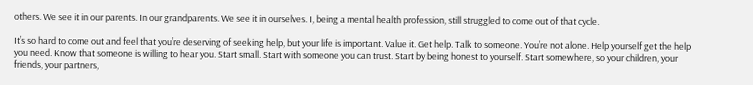others. We see it in our parents. In our grandparents. We see it in ourselves. I, being a mental health profession, still struggled to come out of that cycle.

It’s so hard to come out and feel that you’re deserving of seeking help, but your life is important. Value it. Get help. Talk to someone. You’re not alone. Help yourself get the help you need. Know that someone is willing to hear you. Start small. Start with someone you can trust. Start by being honest to yourself. Start somewhere, so your children, your friends, your partners,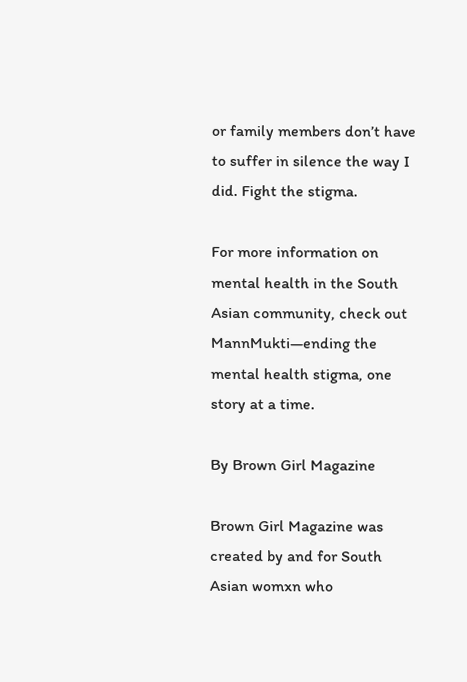or family members don’t have to suffer in silence the way I did. Fight the stigma.

For more information on mental health in the South Asian community, check out MannMukti—ending the mental health stigma, one story at a time.

By Brown Girl Magazine

Brown Girl Magazine was created by and for South Asian womxn who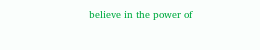believe in the power of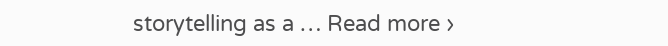storytelling as a … Read more ›